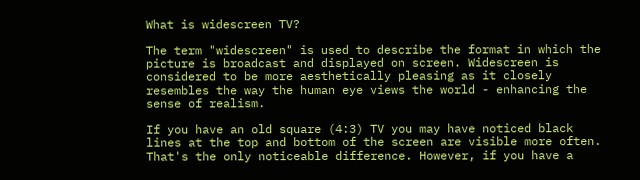What is widescreen TV?

The term "widescreen" is used to describe the format in which the picture is broadcast and displayed on screen. Widescreen is considered to be more aesthetically pleasing as it closely resembles the way the human eye views the world - enhancing the sense of realism.

If you have an old square (4:3) TV you may have noticed black lines at the top and bottom of the screen are visible more often. That's the only noticeable difference. However, if you have a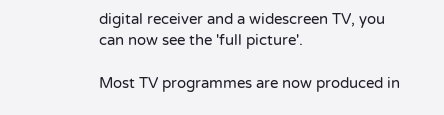digital receiver and a widescreen TV, you can now see the 'full picture'.

Most TV programmes are now produced in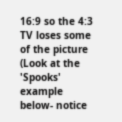16:9 so the 4:3 TV loses some of the picture (Look at the 'Spooks' example below- notice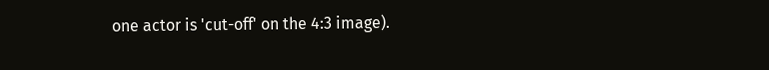one actor is 'cut-off' on the 4:3 image).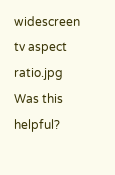widescreen tv aspect ratio.jpg
Was this helpful?